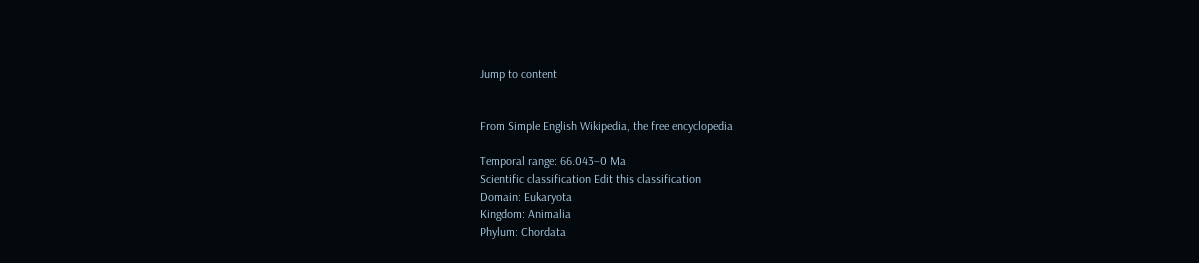Jump to content


From Simple English Wikipedia, the free encyclopedia

Temporal range: 66.043–0 Ma
Scientific classification Edit this classification
Domain: Eukaryota
Kingdom: Animalia
Phylum: Chordata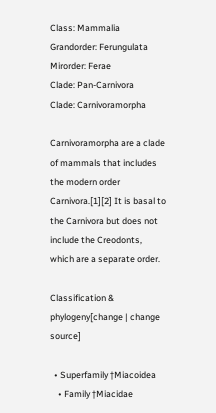Class: Mammalia
Grandorder: Ferungulata
Mirorder: Ferae
Clade: Pan-Carnivora
Clade: Carnivoramorpha

Carnivoramorpha are a clade of mammals that includes the modern order Carnivora.[1][2] It is basal to the Carnivora but does not include the Creodonts, which are a separate order.

Classification & phylogeny[change | change source]

  • Superfamily †Miacoidea
    • Family †Miacidae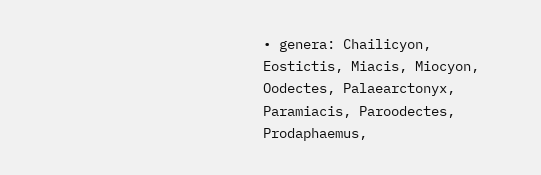• genera: Chailicyon, Eostictis, Miacis, Miocyon, Oodectes, Palaearctonyx, Paramiacis, Paroodectes, Prodaphaemus,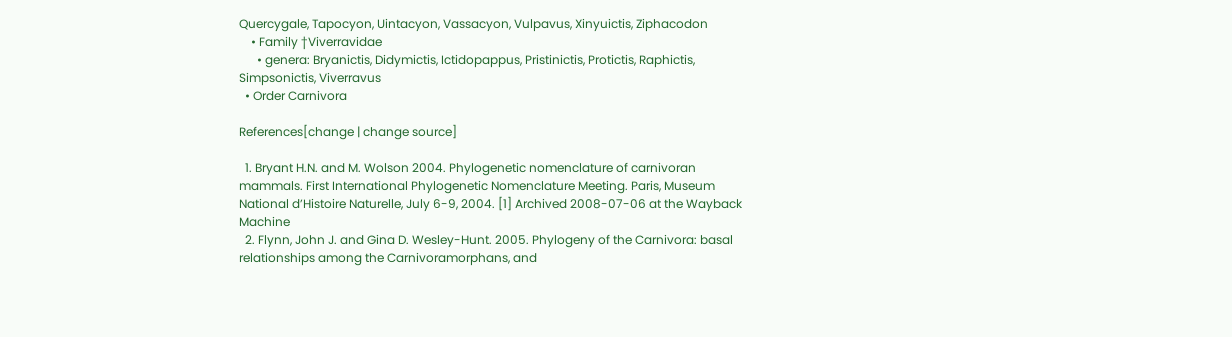Quercygale, Tapocyon, Uintacyon, Vassacyon, Vulpavus, Xinyuictis, Ziphacodon
    • Family †Viverravidae
      • genera: Bryanictis, Didymictis, Ictidopappus, Pristinictis, Protictis, Raphictis, Simpsonictis, Viverravus
  • Order Carnivora

References[change | change source]

  1. Bryant H.N. and M. Wolson 2004. Phylogenetic nomenclature of carnivoran mammals. First International Phylogenetic Nomenclature Meeting. Paris, Museum National d’Histoire Naturelle, July 6-9, 2004. [1] Archived 2008-07-06 at the Wayback Machine
  2. Flynn, John J. and Gina D. Wesley-Hunt. 2005. Phylogeny of the Carnivora: basal relationships among the Carnivoramorphans, and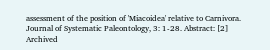assessment of the position of 'Miacoidea' relative to Carnivora. Journal of Systematic Paleontology, 3: 1-28. Abstract: [2] Archived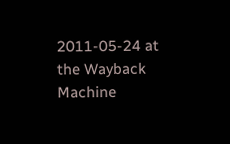2011-05-24 at the Wayback Machine